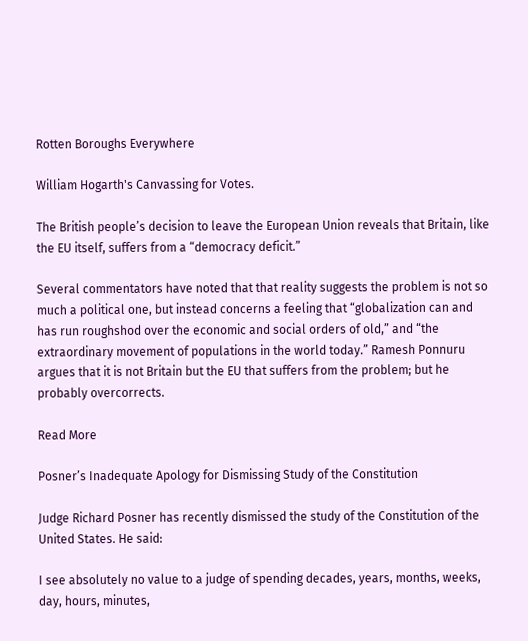Rotten Boroughs Everywhere

William Hogarth's Canvassing for Votes.

The British people’s decision to leave the European Union reveals that Britain, like the EU itself, suffers from a “democracy deficit.”

Several commentators have noted that that reality suggests the problem is not so much a political one, but instead concerns a feeling that “globalization can and has run roughshod over the economic and social orders of old,” and “the extraordinary movement of populations in the world today.” Ramesh Ponnuru argues that it is not Britain but the EU that suffers from the problem; but he probably overcorrects.

Read More

Posner’s Inadequate Apology for Dismissing Study of the Constitution

Judge Richard Posner has recently dismissed the study of the Constitution of the United States. He said:

I see absolutely no value to a judge of spending decades, years, months, weeks, day, hours, minutes,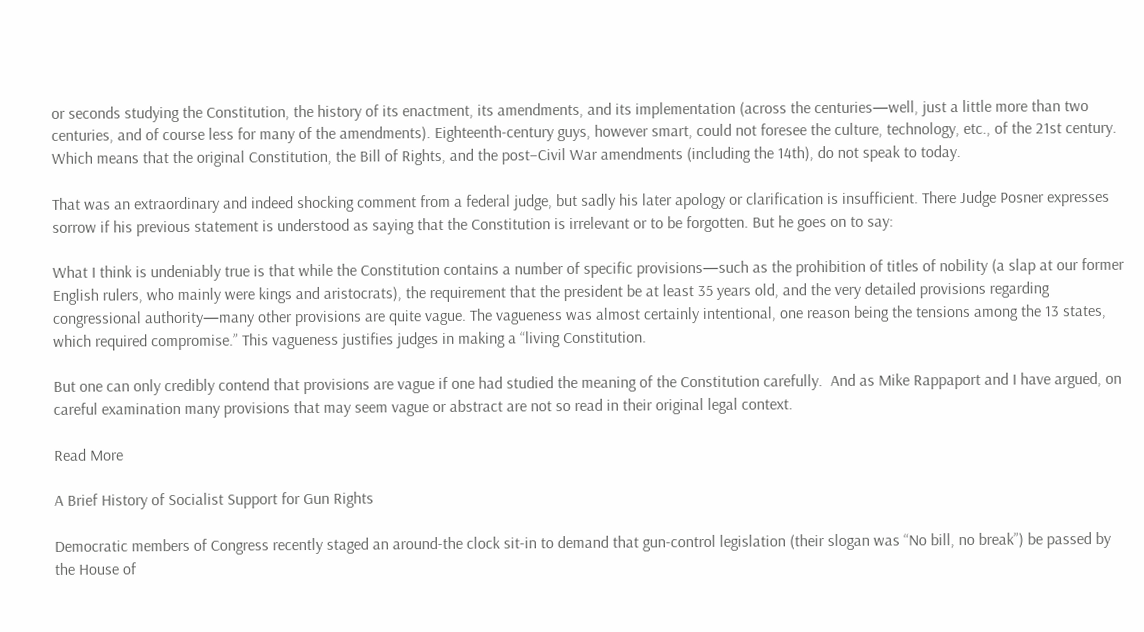or seconds studying the Constitution, the history of its enactment, its amendments, and its implementation (across the centuries—well, just a little more than two centuries, and of course less for many of the amendments). Eighteenth-century guys, however smart, could not foresee the culture, technology, etc., of the 21st century. Which means that the original Constitution, the Bill of Rights, and the post–Civil War amendments (including the 14th), do not speak to today.

That was an extraordinary and indeed shocking comment from a federal judge, but sadly his later apology or clarification is insufficient. There Judge Posner expresses sorrow if his previous statement is understood as saying that the Constitution is irrelevant or to be forgotten. But he goes on to say:

What I think is undeniably true is that while the Constitution contains a number of specific provisions—such as the prohibition of titles of nobility (a slap at our former English rulers, who mainly were kings and aristocrats), the requirement that the president be at least 35 years old, and the very detailed provisions regarding congressional authority—many other provisions are quite vague. The vagueness was almost certainly intentional, one reason being the tensions among the 13 states, which required compromise.” This vagueness justifies judges in making a “living Constitution.

But one can only credibly contend that provisions are vague if one had studied the meaning of the Constitution carefully.  And as Mike Rappaport and I have argued, on careful examination many provisions that may seem vague or abstract are not so read in their original legal context.

Read More

A Brief History of Socialist Support for Gun Rights

Democratic members of Congress recently staged an around-the clock sit-in to demand that gun-control legislation (their slogan was “No bill, no break”) be passed by the House of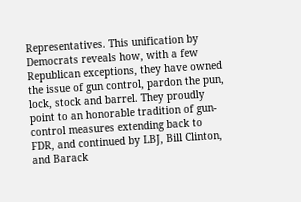Representatives. This unification by Democrats reveals how, with a few Republican exceptions, they have owned the issue of gun control, pardon the pun, lock, stock and barrel. They proudly point to an honorable tradition of gun-control measures extending back to FDR, and continued by LBJ, Bill Clinton, and Barack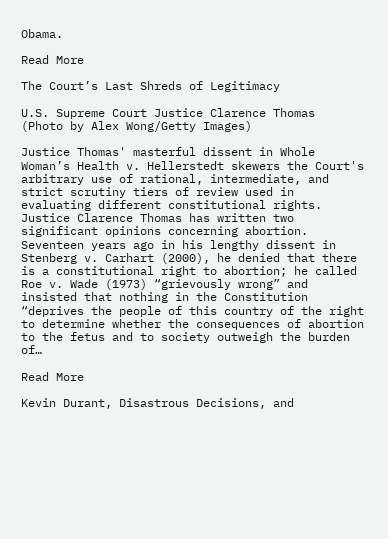Obama.

Read More

The Court’s Last Shreds of Legitimacy

U.S. Supreme Court Justice Clarence Thomas  (Photo by Alex Wong/Getty Images)

Justice Thomas' masterful dissent in Whole Woman’s Health v. Hellerstedt skewers the Court's arbitrary use of rational, intermediate, and strict scrutiny tiers of review used in evaluating different constitutional rights. Justice Clarence Thomas has written two significant opinions concerning abortion.  Seventeen years ago in his lengthy dissent in Stenberg v. Carhart (2000), he denied that there is a constitutional right to abortion; he called Roe v. Wade (1973) “grievously wrong” and insisted that nothing in the Constitution “deprives the people of this country of the right to determine whether the consequences of abortion to the fetus and to society outweigh the burden of…

Read More

Kevin Durant, Disastrous Decisions, and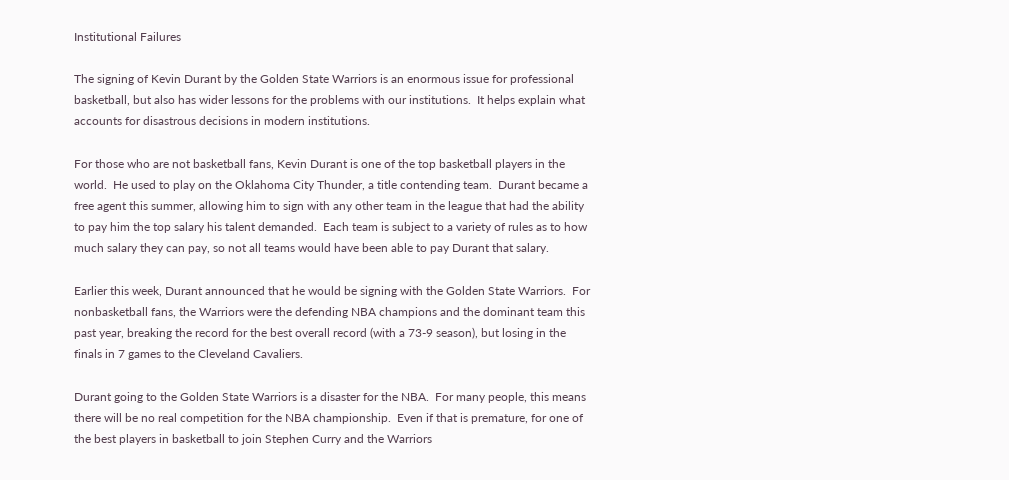Institutional Failures

The signing of Kevin Durant by the Golden State Warriors is an enormous issue for professional basketball, but also has wider lessons for the problems with our institutions.  It helps explain what accounts for disastrous decisions in modern institutions.

For those who are not basketball fans, Kevin Durant is one of the top basketball players in the world.  He used to play on the Oklahoma City Thunder, a title contending team.  Durant became a free agent this summer, allowing him to sign with any other team in the league that had the ability to pay him the top salary his talent demanded.  Each team is subject to a variety of rules as to how much salary they can pay, so not all teams would have been able to pay Durant that salary.

Earlier this week, Durant announced that he would be signing with the Golden State Warriors.  For nonbasketball fans, the Warriors were the defending NBA champions and the dominant team this past year, breaking the record for the best overall record (with a 73-9 season), but losing in the finals in 7 games to the Cleveland Cavaliers.

Durant going to the Golden State Warriors is a disaster for the NBA.  For many people, this means there will be no real competition for the NBA championship.  Even if that is premature, for one of the best players in basketball to join Stephen Curry and the Warriors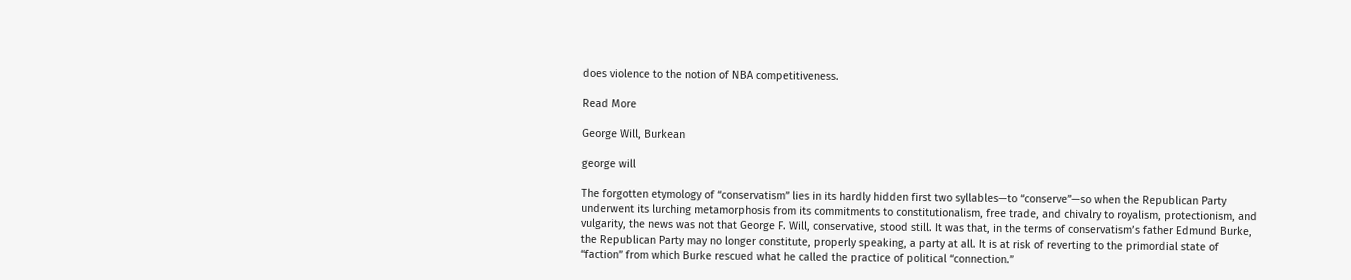does violence to the notion of NBA competitiveness.

Read More

George Will, Burkean

george will

The forgotten etymology of “conservatism” lies in its hardly hidden first two syllables—to “conserve”—so when the Republican Party underwent its lurching metamorphosis from its commitments to constitutionalism, free trade, and chivalry to royalism, protectionism, and vulgarity, the news was not that George F. Will, conservative, stood still. It was that, in the terms of conservatism’s father Edmund Burke, the Republican Party may no longer constitute, properly speaking, a party at all. It is at risk of reverting to the primordial state of “faction” from which Burke rescued what he called the practice of political “connection.”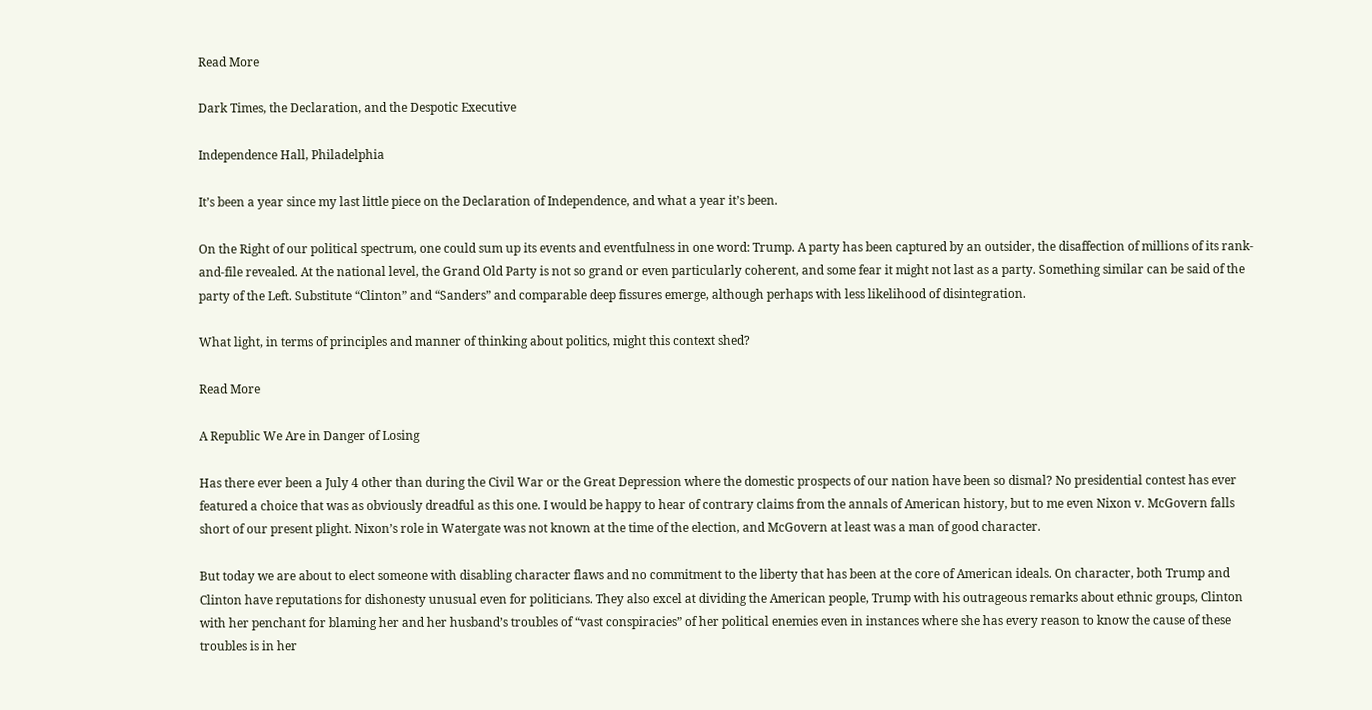Read More

Dark Times, the Declaration, and the Despotic Executive

Independence Hall, Philadelphia

It’s been a year since my last little piece on the Declaration of Independence, and what a year it’s been.

On the Right of our political spectrum, one could sum up its events and eventfulness in one word: Trump. A party has been captured by an outsider, the disaffection of millions of its rank-and-file revealed. At the national level, the Grand Old Party is not so grand or even particularly coherent, and some fear it might not last as a party. Something similar can be said of the party of the Left. Substitute “Clinton” and “Sanders” and comparable deep fissures emerge, although perhaps with less likelihood of disintegration.

What light, in terms of principles and manner of thinking about politics, might this context shed?

Read More

A Republic We Are in Danger of Losing

Has there ever been a July 4 other than during the Civil War or the Great Depression where the domestic prospects of our nation have been so dismal? No presidential contest has ever featured a choice that was as obviously dreadful as this one. I would be happy to hear of contrary claims from the annals of American history, but to me even Nixon v. McGovern falls short of our present plight. Nixon’s role in Watergate was not known at the time of the election, and McGovern at least was a man of good character.

But today we are about to elect someone with disabling character flaws and no commitment to the liberty that has been at the core of American ideals. On character, both Trump and Clinton have reputations for dishonesty unusual even for politicians. They also excel at dividing the American people, Trump with his outrageous remarks about ethnic groups, Clinton with her penchant for blaming her and her husband’s troubles of “vast conspiracies” of her political enemies even in instances where she has every reason to know the cause of these troubles is in her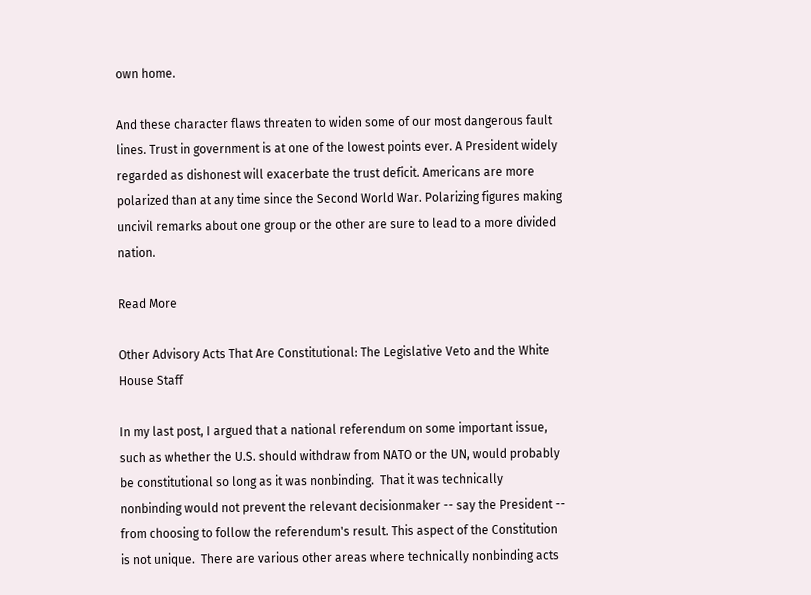own home.

And these character flaws threaten to widen some of our most dangerous fault lines. Trust in government is at one of the lowest points ever. A President widely regarded as dishonest will exacerbate the trust deficit. Americans are more polarized than at any time since the Second World War. Polarizing figures making uncivil remarks about one group or the other are sure to lead to a more divided nation.

Read More

Other Advisory Acts That Are Constitutional: The Legislative Veto and the White House Staff

In my last post, I argued that a national referendum on some important issue, such as whether the U.S. should withdraw from NATO or the UN, would probably be constitutional so long as it was nonbinding.  That it was technically nonbinding would not prevent the relevant decisionmaker -- say the President -- from choosing to follow the referendum's result. This aspect of the Constitution is not unique.  There are various other areas where technically nonbinding acts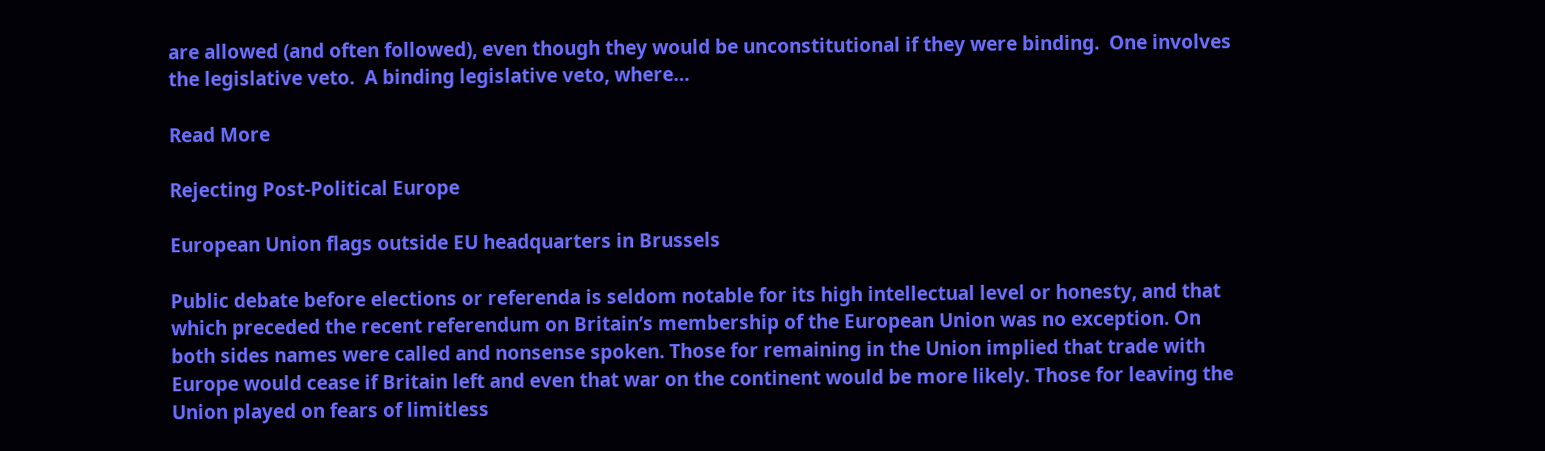are allowed (and often followed), even though they would be unconstitutional if they were binding.  One involves the legislative veto.  A binding legislative veto, where…

Read More

Rejecting Post-Political Europe

European Union flags outside EU headquarters in Brussels

Public debate before elections or referenda is seldom notable for its high intellectual level or honesty, and that which preceded the recent referendum on Britain’s membership of the European Union was no exception. On both sides names were called and nonsense spoken. Those for remaining in the Union implied that trade with Europe would cease if Britain left and even that war on the continent would be more likely. Those for leaving the Union played on fears of limitless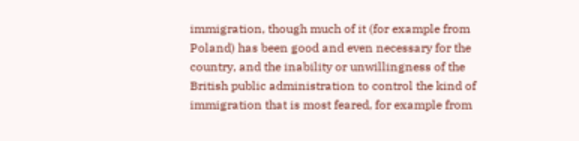immigration, though much of it (for example from Poland) has been good and even necessary for the country, and the inability or unwillingness of the British public administration to control the kind of immigration that is most feared, for example from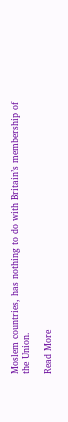Moslem countries, has nothing to do with Britain’s membership of the Union.

Read More